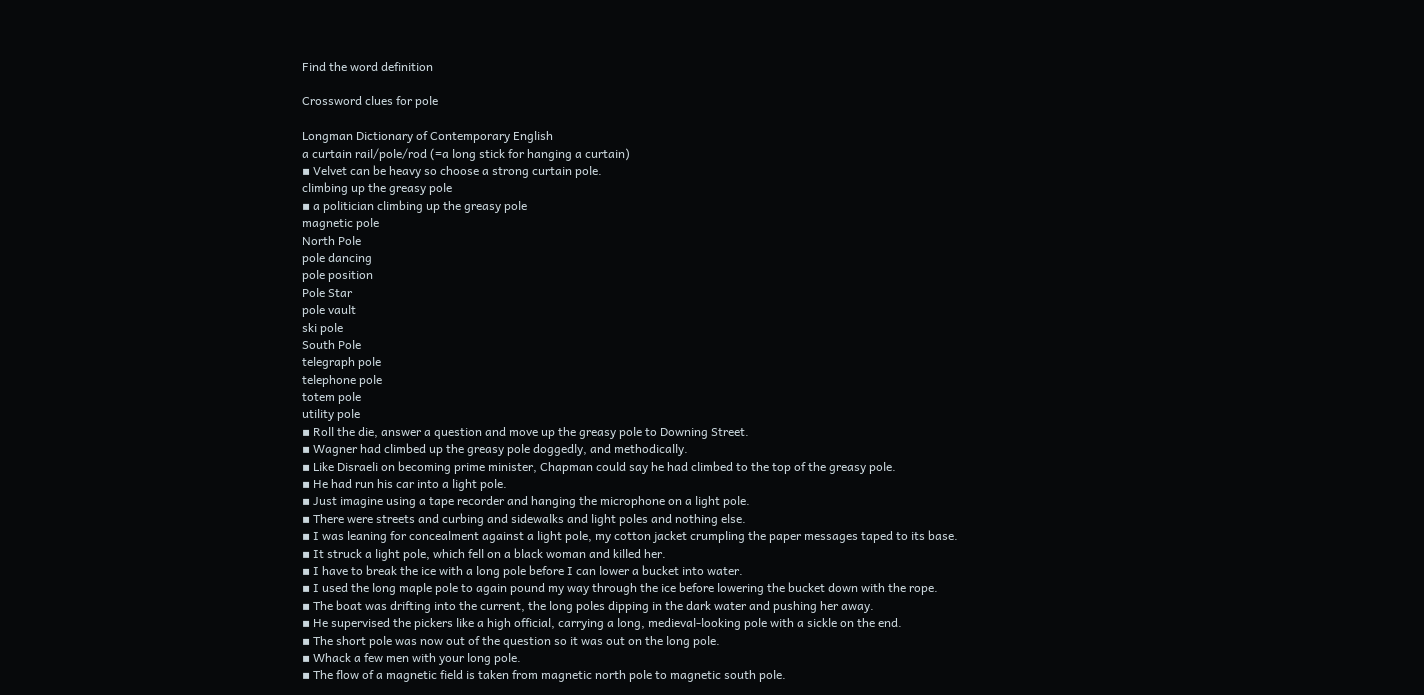Find the word definition

Crossword clues for pole

Longman Dictionary of Contemporary English
a curtain rail/pole/rod (=a long stick for hanging a curtain)
▪ Velvet can be heavy so choose a strong curtain pole.
climbing up the greasy pole
▪ a politician climbing up the greasy pole
magnetic pole
North Pole
pole dancing
pole position
Pole Star
pole vault
ski pole
South Pole
telegraph pole
telephone pole
totem pole
utility pole
▪ Roll the die, answer a question and move up the greasy pole to Downing Street.
▪ Wagner had climbed up the greasy pole doggedly, and methodically.
▪ Like Disraeli on becoming prime minister, Chapman could say he had climbed to the top of the greasy pole.
▪ He had run his car into a light pole.
▪ Just imagine using a tape recorder and hanging the microphone on a light pole.
▪ There were streets and curbing and sidewalks and light poles and nothing else.
▪ I was leaning for concealment against a light pole, my cotton jacket crumpling the paper messages taped to its base.
▪ It struck a light pole, which fell on a black woman and killed her.
▪ I have to break the ice with a long pole before I can lower a bucket into water.
▪ I used the long maple pole to again pound my way through the ice before lowering the bucket down with the rope.
▪ The boat was drifting into the current, the long poles dipping in the dark water and pushing her away.
▪ He supervised the pickers like a high official, carrying a long, medieval-looking pole with a sickle on the end.
▪ The short pole was now out of the question so it was out on the long pole.
▪ Whack a few men with your long pole.
▪ The flow of a magnetic field is taken from magnetic north pole to magnetic south pole.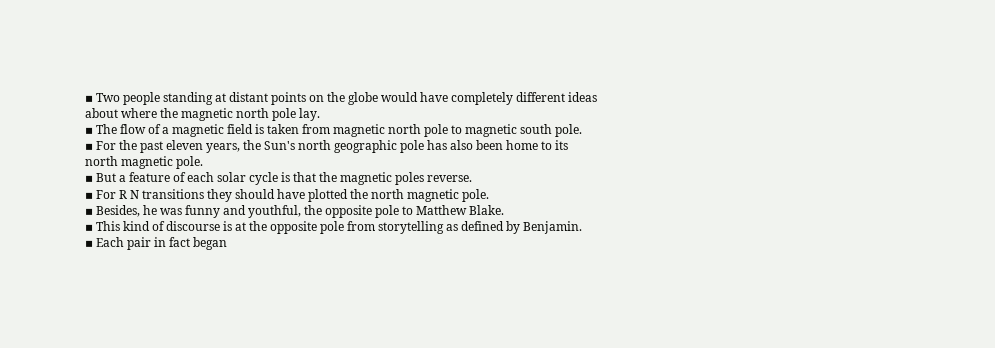▪ Two people standing at distant points on the globe would have completely different ideas about where the magnetic north pole lay.
▪ The flow of a magnetic field is taken from magnetic north pole to magnetic south pole.
▪ For the past eleven years, the Sun's north geographic pole has also been home to its north magnetic pole.
▪ But a feature of each solar cycle is that the magnetic poles reverse.
▪ For R N transitions they should have plotted the north magnetic pole.
▪ Besides, he was funny and youthful, the opposite pole to Matthew Blake.
▪ This kind of discourse is at the opposite pole from storytelling as defined by Benjamin.
▪ Each pair in fact began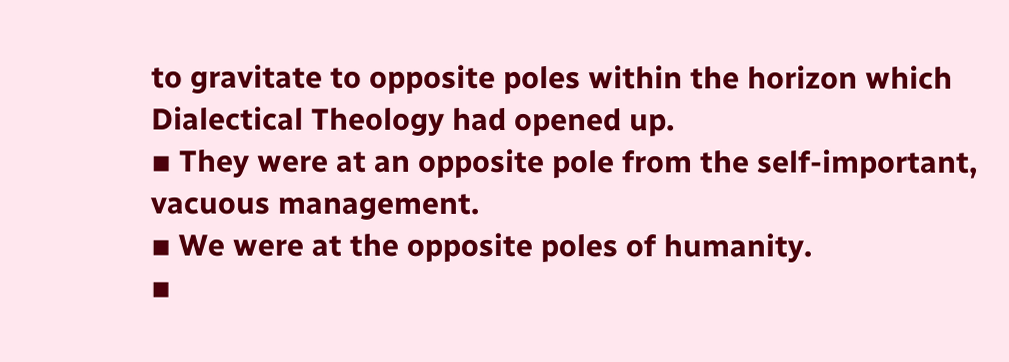to gravitate to opposite poles within the horizon which Dialectical Theology had opened up.
▪ They were at an opposite pole from the self-important, vacuous management.
▪ We were at the opposite poles of humanity.
▪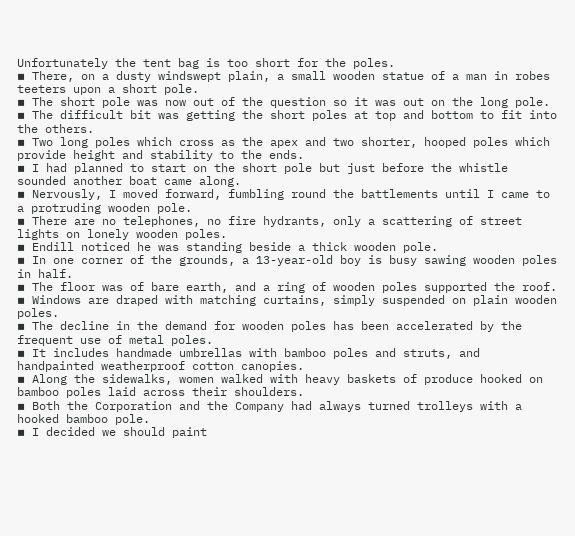Unfortunately the tent bag is too short for the poles.
▪ There, on a dusty windswept plain, a small wooden statue of a man in robes teeters upon a short pole.
▪ The short pole was now out of the question so it was out on the long pole.
▪ The difficult bit was getting the short poles at top and bottom to fit into the others.
▪ Two long poles which cross as the apex and two shorter, hooped poles which provide height and stability to the ends.
▪ I had planned to start on the short pole but just before the whistle sounded another boat came along.
▪ Nervously, I moved forward, fumbling round the battlements until I came to a protruding wooden pole.
▪ There are no telephones, no fire hydrants, only a scattering of street lights on lonely wooden poles.
▪ Endill noticed he was standing beside a thick wooden pole.
▪ In one corner of the grounds, a 13-year-old boy is busy sawing wooden poles in half.
▪ The floor was of bare earth, and a ring of wooden poles supported the roof.
▪ Windows are draped with matching curtains, simply suspended on plain wooden poles.
▪ The decline in the demand for wooden poles has been accelerated by the frequent use of metal poles.
▪ It includes handmade umbrellas with bamboo poles and struts, and handpainted weatherproof cotton canopies.
▪ Along the sidewalks, women walked with heavy baskets of produce hooked on bamboo poles laid across their shoulders.
▪ Both the Corporation and the Company had always turned trolleys with a hooked bamboo pole.
▪ I decided we should paint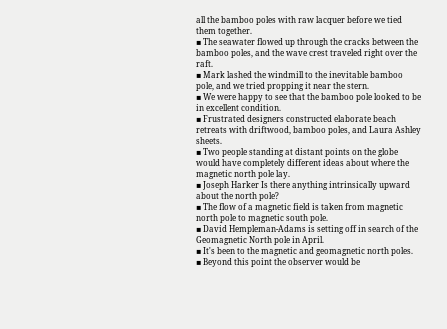all the bamboo poles with raw lacquer before we tied them together.
▪ The seawater flowed up through the cracks between the bamboo poles, and the wave crest traveled right over the raft.
▪ Mark lashed the windmill to the inevitable bamboo pole, and we tried propping it near the stern.
▪ We were happy to see that the bamboo pole looked to be in excellent condition.
▪ Frustrated designers constructed elaborate beach retreats with driftwood, bamboo poles, and Laura Ashley sheets.
▪ Two people standing at distant points on the globe would have completely different ideas about where the magnetic north pole lay.
▪ Joseph Harker Is there anything intrinsically upward about the north pole?
▪ The flow of a magnetic field is taken from magnetic north pole to magnetic south pole.
▪ David Hempleman-Adams is setting off in search of the Geomagnetic North pole in April.
▪ It's been to the magnetic and geomagnetic north poles.
▪ Beyond this point the observer would be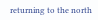returning to the north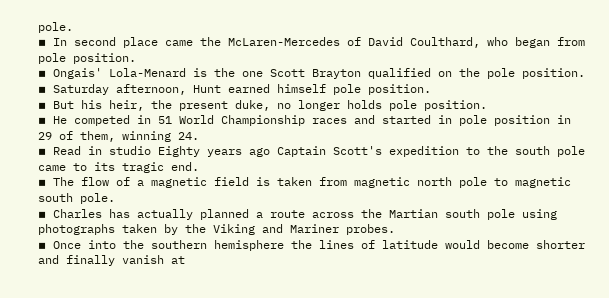pole.
▪ In second place came the McLaren-Mercedes of David Coulthard, who began from pole position.
▪ Ongais' Lola-Menard is the one Scott Brayton qualified on the pole position.
▪ Saturday afternoon, Hunt earned himself pole position.
▪ But his heir, the present duke, no longer holds pole position.
▪ He competed in 51 World Championship races and started in pole position in 29 of them, winning 24.
▪ Read in studio Eighty years ago Captain Scott's expedition to the south pole came to its tragic end.
▪ The flow of a magnetic field is taken from magnetic north pole to magnetic south pole.
▪ Charles has actually planned a route across the Martian south pole using photographs taken by the Viking and Mariner probes.
▪ Once into the southern hemisphere the lines of latitude would become shorter and finally vanish at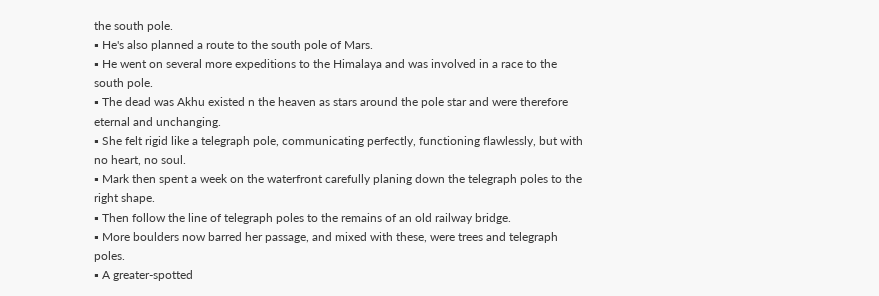the south pole.
▪ He's also planned a route to the south pole of Mars.
▪ He went on several more expeditions to the Himalaya and was involved in a race to the south pole.
▪ The dead was Akhu existed n the heaven as stars around the pole star and were therefore eternal and unchanging.
▪ She felt rigid like a telegraph pole, communicating perfectly, functioning flawlessly, but with no heart, no soul.
▪ Mark then spent a week on the waterfront carefully planing down the telegraph poles to the right shape.
▪ Then follow the line of telegraph poles to the remains of an old railway bridge.
▪ More boulders now barred her passage, and mixed with these, were trees and telegraph poles.
▪ A greater-spotted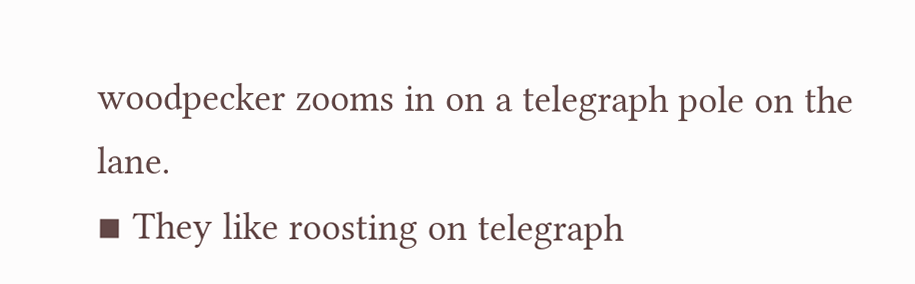woodpecker zooms in on a telegraph pole on the lane.
▪ They like roosting on telegraph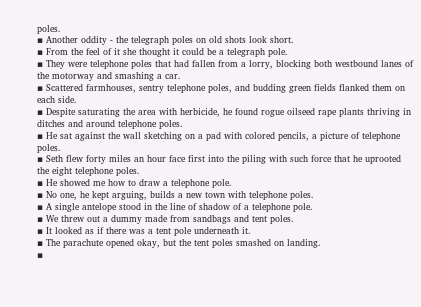poles.
▪ Another oddity - the telegraph poles on old shots look short.
▪ From the feel of it she thought it could be a telegraph pole.
▪ They were telephone poles that had fallen from a lorry, blocking both westbound lanes of the motorway and smashing a car.
▪ Scattered farmhouses, sentry telephone poles, and budding green fields flanked them on each side.
▪ Despite saturating the area with herbicide, he found rogue oilseed rape plants thriving in ditches and around telephone poles.
▪ He sat against the wall sketching on a pad with colored pencils, a picture of telephone poles.
▪ Seth flew forty miles an hour face first into the piling with such force that he uprooted the eight telephone poles.
▪ He showed me how to draw a telephone pole.
▪ No one, he kept arguing, builds a new town with telephone poles.
▪ A single antelope stood in the line of shadow of a telephone pole.
▪ We threw out a dummy made from sandbags and tent poles.
▪ It looked as if there was a tent pole underneath it.
▪ The parachute opened okay, but the tent poles smashed on landing.
▪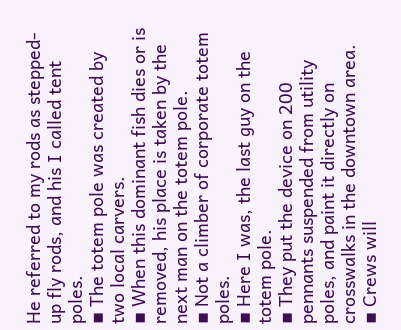He referred to my rods as stepped-up fly rods, and his I called tent poles.
▪ The totem pole was created by two local carvers.
▪ When this dominant fish dies or is removed, his place is taken by the next man on the totem pole.
▪ Not a climber of corporate totem poles.
▪ Here I was, the last guy on the totem pole.
▪ They put the device on 200 pennants suspended from utility poles, and paint it directly on crosswalks in the downtown area.
▪ Crews will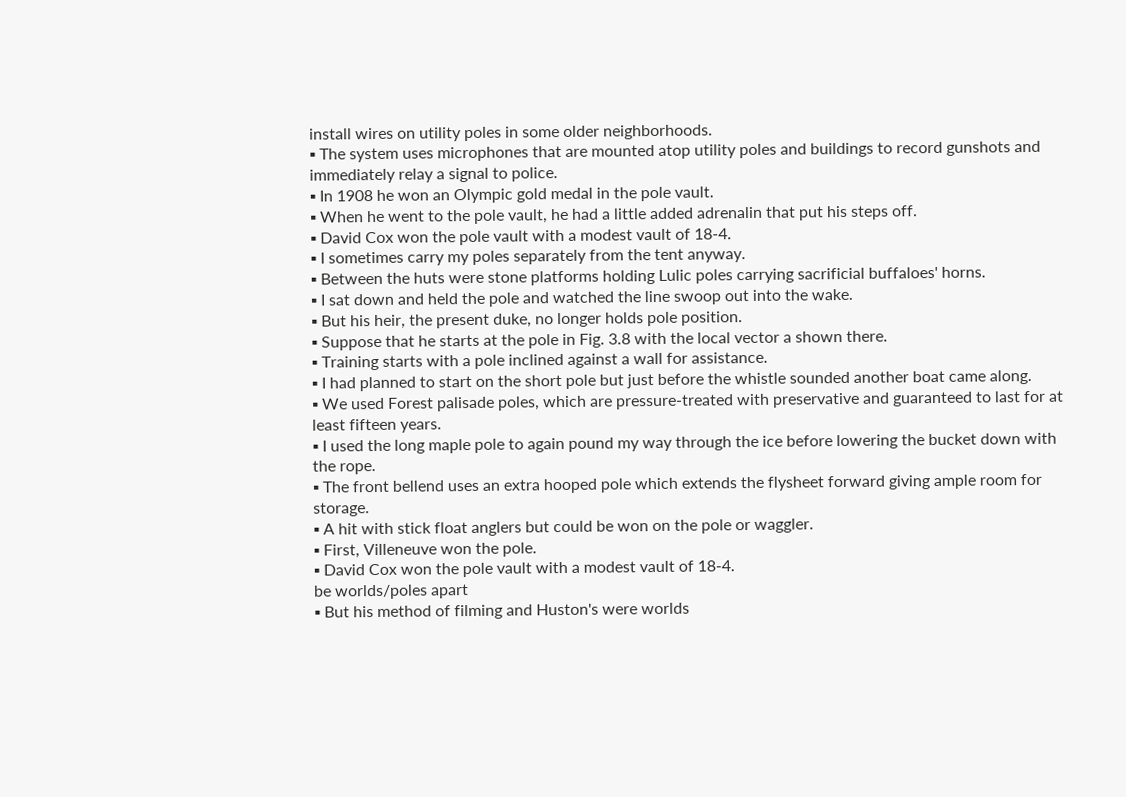install wires on utility poles in some older neighborhoods.
▪ The system uses microphones that are mounted atop utility poles and buildings to record gunshots and immediately relay a signal to police.
▪ In 1908 he won an Olympic gold medal in the pole vault.
▪ When he went to the pole vault, he had a little added adrenalin that put his steps off.
▪ David Cox won the pole vault with a modest vault of 18-4.
▪ I sometimes carry my poles separately from the tent anyway.
▪ Between the huts were stone platforms holding Lulic poles carrying sacrificial buffaloes' horns.
▪ I sat down and held the pole and watched the line swoop out into the wake.
▪ But his heir, the present duke, no longer holds pole position.
▪ Suppose that he starts at the pole in Fig. 3.8 with the local vector a shown there.
▪ Training starts with a pole inclined against a wall for assistance.
▪ I had planned to start on the short pole but just before the whistle sounded another boat came along.
▪ We used Forest palisade poles, which are pressure-treated with preservative and guaranteed to last for at least fifteen years.
▪ I used the long maple pole to again pound my way through the ice before lowering the bucket down with the rope.
▪ The front bellend uses an extra hooped pole which extends the flysheet forward giving ample room for storage.
▪ A hit with stick float anglers but could be won on the pole or waggler.
▪ First, Villeneuve won the pole.
▪ David Cox won the pole vault with a modest vault of 18-4.
be worlds/poles apart
▪ But his method of filming and Huston's were worlds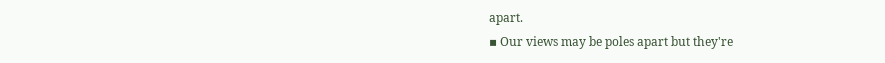apart.
▪ Our views may be poles apart but they're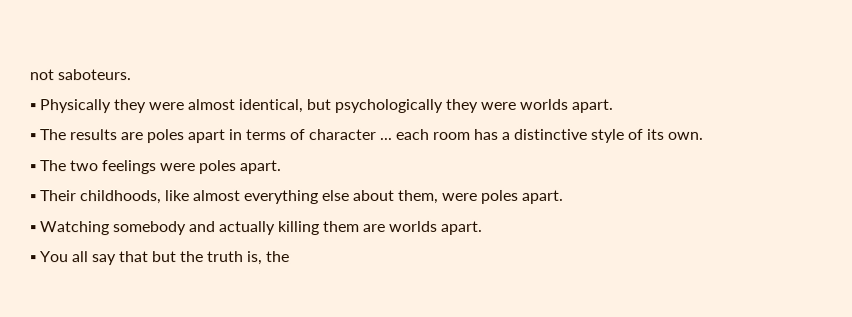not saboteurs.
▪ Physically they were almost identical, but psychologically they were worlds apart.
▪ The results are poles apart in terms of character ... each room has a distinctive style of its own.
▪ The two feelings were poles apart.
▪ Their childhoods, like almost everything else about them, were poles apart.
▪ Watching somebody and actually killing them are worlds apart.
▪ You all say that but the truth is, the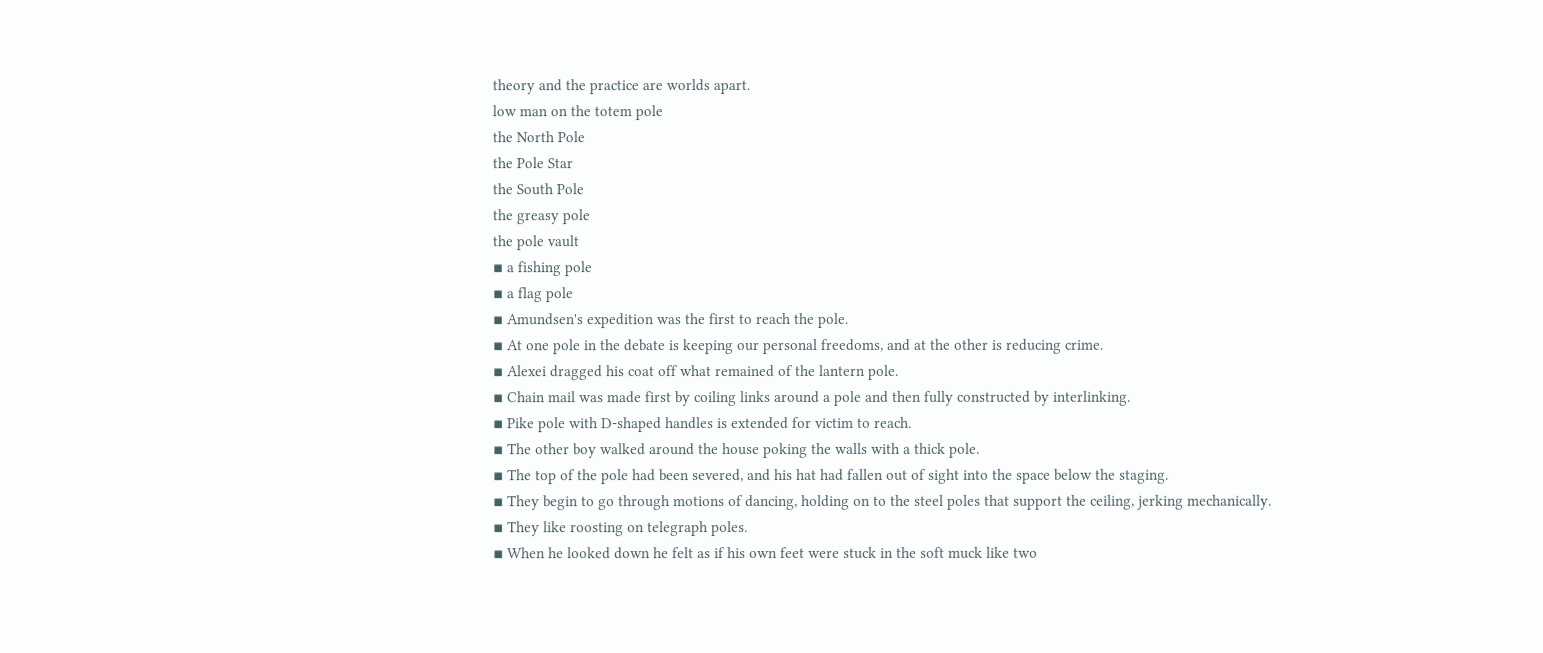theory and the practice are worlds apart.
low man on the totem pole
the North Pole
the Pole Star
the South Pole
the greasy pole
the pole vault
▪ a fishing pole
▪ a flag pole
▪ Amundsen's expedition was the first to reach the pole.
▪ At one pole in the debate is keeping our personal freedoms, and at the other is reducing crime.
▪ Alexei dragged his coat off what remained of the lantern pole.
▪ Chain mail was made first by coiling links around a pole and then fully constructed by interlinking.
▪ Pike pole with D-shaped handles is extended for victim to reach.
▪ The other boy walked around the house poking the walls with a thick pole.
▪ The top of the pole had been severed, and his hat had fallen out of sight into the space below the staging.
▪ They begin to go through motions of dancing, holding on to the steel poles that support the ceiling, jerking mechanically.
▪ They like roosting on telegraph poles.
▪ When he looked down he felt as if his own feet were stuck in the soft muck like two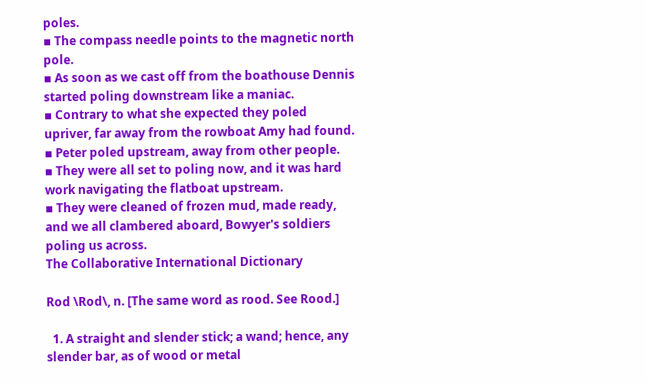poles.
▪ The compass needle points to the magnetic north pole.
▪ As soon as we cast off from the boathouse Dennis started poling downstream like a maniac.
▪ Contrary to what she expected they poled upriver, far away from the rowboat Amy had found.
▪ Peter poled upstream, away from other people.
▪ They were all set to poling now, and it was hard work navigating the flatboat upstream.
▪ They were cleaned of frozen mud, made ready, and we all clambered aboard, Bowyer's soldiers poling us across.
The Collaborative International Dictionary

Rod \Rod\, n. [The same word as rood. See Rood.]

  1. A straight and slender stick; a wand; hence, any slender bar, as of wood or metal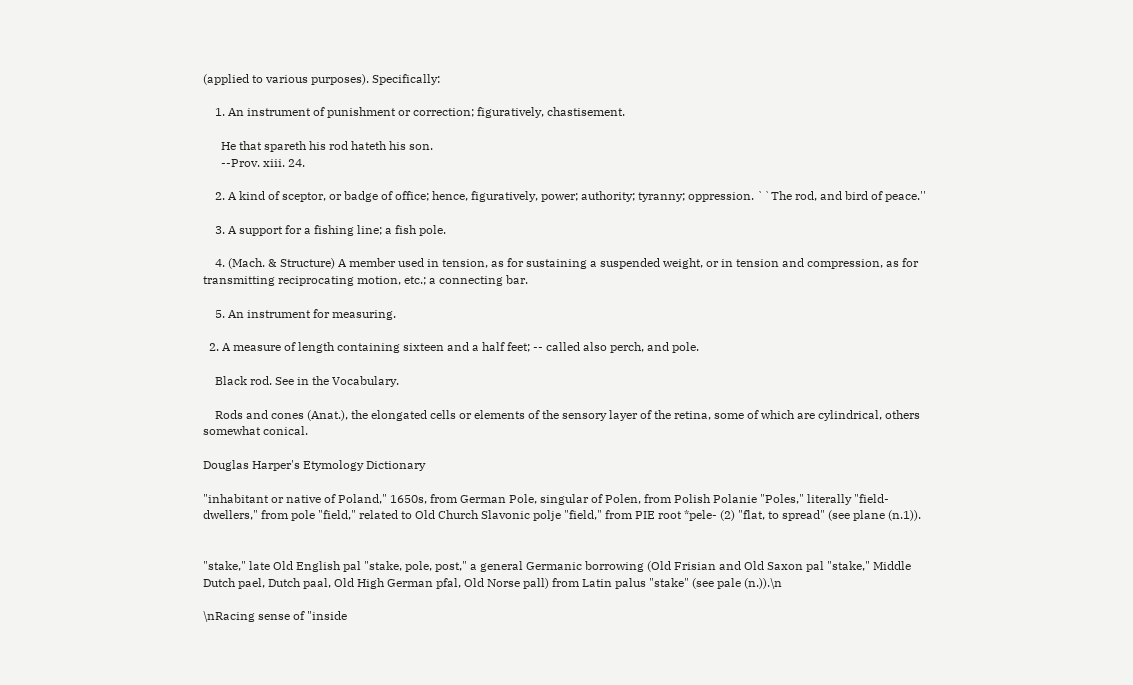(applied to various purposes). Specifically:

    1. An instrument of punishment or correction; figuratively, chastisement.

      He that spareth his rod hateth his son.
      --Prov. xiii. 24.

    2. A kind of sceptor, or badge of office; hence, figuratively, power; authority; tyranny; oppression. ``The rod, and bird of peace.''

    3. A support for a fishing line; a fish pole.

    4. (Mach. & Structure) A member used in tension, as for sustaining a suspended weight, or in tension and compression, as for transmitting reciprocating motion, etc.; a connecting bar.

    5. An instrument for measuring.

  2. A measure of length containing sixteen and a half feet; -- called also perch, and pole.

    Black rod. See in the Vocabulary.

    Rods and cones (Anat.), the elongated cells or elements of the sensory layer of the retina, some of which are cylindrical, others somewhat conical.

Douglas Harper's Etymology Dictionary

"inhabitant or native of Poland," 1650s, from German Pole, singular of Polen, from Polish Polanie "Poles," literally "field-dwellers," from pole "field," related to Old Church Slavonic polje "field," from PIE root *pele- (2) "flat, to spread" (see plane (n.1)).


"stake," late Old English pal "stake, pole, post," a general Germanic borrowing (Old Frisian and Old Saxon pal "stake," Middle Dutch pael, Dutch paal, Old High German pfal, Old Norse pall) from Latin palus "stake" (see pale (n.)).\n

\nRacing sense of "inside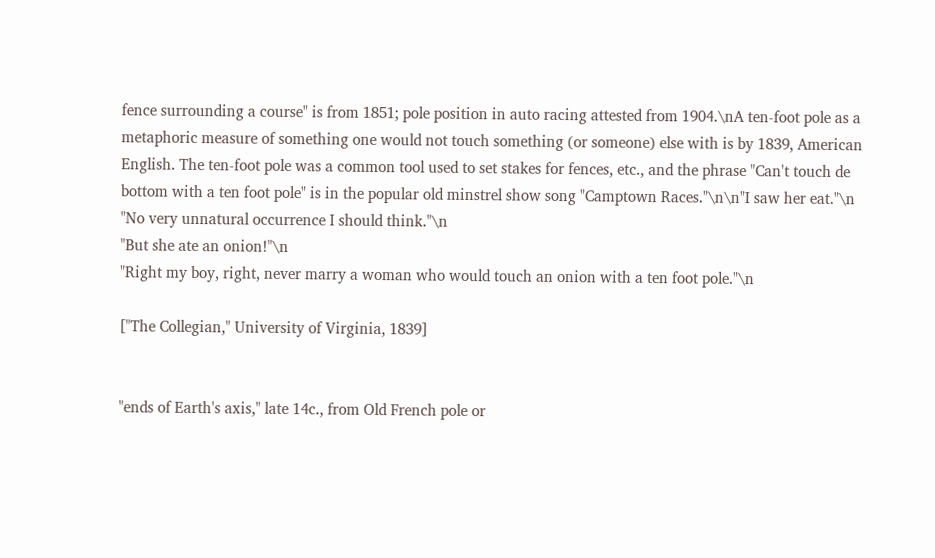fence surrounding a course" is from 1851; pole position in auto racing attested from 1904.\nA ten-foot pole as a metaphoric measure of something one would not touch something (or someone) else with is by 1839, American English. The ten-foot pole was a common tool used to set stakes for fences, etc., and the phrase "Can't touch de bottom with a ten foot pole" is in the popular old minstrel show song "Camptown Races."\n\n"I saw her eat."\n
"No very unnatural occurrence I should think."\n
"But she ate an onion!"\n
"Right my boy, right, never marry a woman who would touch an onion with a ten foot pole."\n

["The Collegian," University of Virginia, 1839]


"ends of Earth's axis," late 14c., from Old French pole or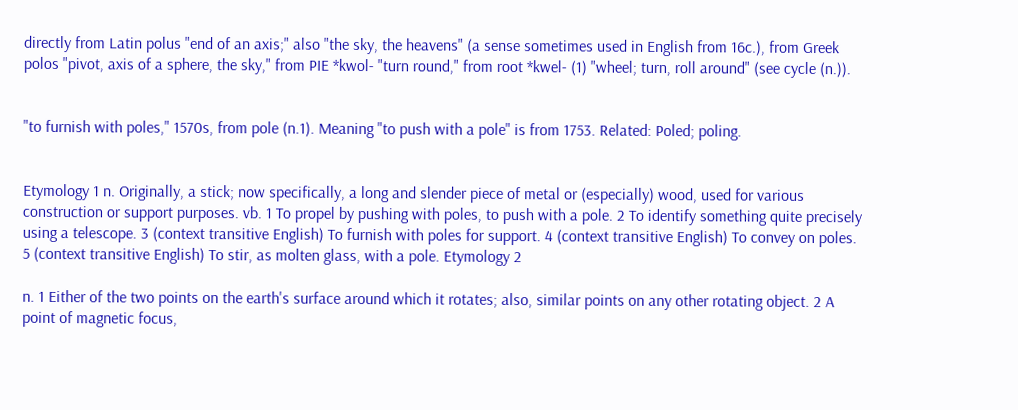directly from Latin polus "end of an axis;" also "the sky, the heavens" (a sense sometimes used in English from 16c.), from Greek polos "pivot, axis of a sphere, the sky," from PIE *kwol- "turn round," from root *kwel- (1) "wheel; turn, roll around" (see cycle (n.)).


"to furnish with poles," 1570s, from pole (n.1). Meaning "to push with a pole" is from 1753. Related: Poled; poling.


Etymology 1 n. Originally, a stick; now specifically, a long and slender piece of metal or (especially) wood, used for various construction or support purposes. vb. 1 To propel by pushing with poles, to push with a pole. 2 To identify something quite precisely using a telescope. 3 (context transitive English) To furnish with poles for support. 4 (context transitive English) To convey on poles. 5 (context transitive English) To stir, as molten glass, with a pole. Etymology 2

n. 1 Either of the two points on the earth's surface around which it rotates; also, similar points on any other rotating object. 2 A point of magnetic focus,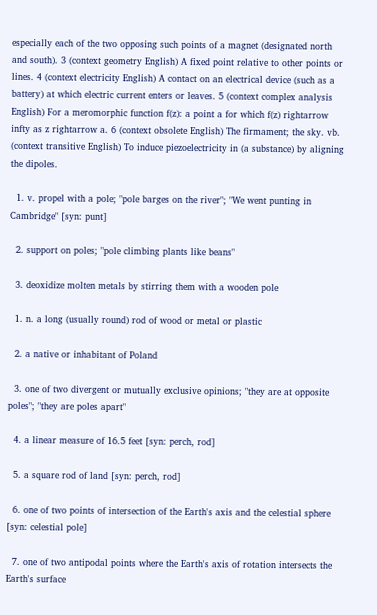especially each of the two opposing such points of a magnet (designated north and south). 3 (context geometry English) A fixed point relative to other points or lines. 4 (context electricity English) A contact on an electrical device (such as a battery) at which electric current enters or leaves. 5 (context complex analysis English) For a meromorphic function f(z): a point a for which f(z) rightarrow infty as z rightarrow a. 6 (context obsolete English) The firmament; the sky. vb. (context transitive English) To induce piezoelectricity in (a substance) by aligning the dipoles.

  1. v. propel with a pole; "pole barges on the river"; "We went punting in Cambridge" [syn: punt]

  2. support on poles; "pole climbing plants like beans"

  3. deoxidize molten metals by stirring them with a wooden pole

  1. n. a long (usually round) rod of wood or metal or plastic

  2. a native or inhabitant of Poland

  3. one of two divergent or mutually exclusive opinions; "they are at opposite poles"; "they are poles apart"

  4. a linear measure of 16.5 feet [syn: perch, rod]

  5. a square rod of land [syn: perch, rod]

  6. one of two points of intersection of the Earth's axis and the celestial sphere [syn: celestial pole]

  7. one of two antipodal points where the Earth's axis of rotation intersects the Earth's surface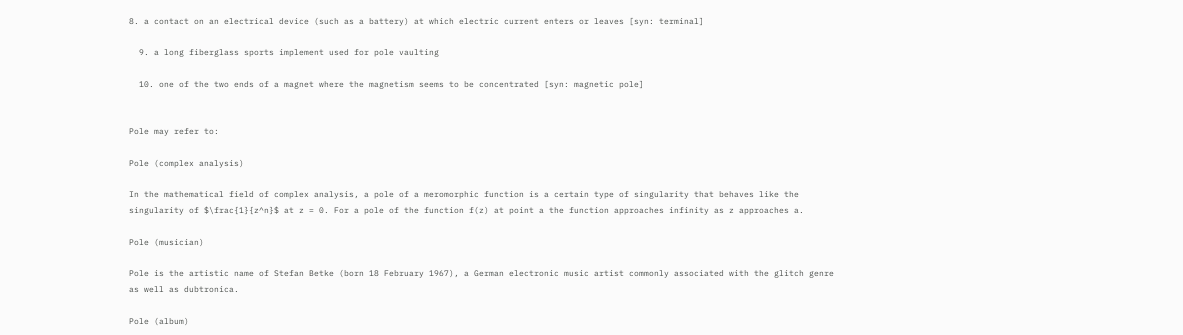8. a contact on an electrical device (such as a battery) at which electric current enters or leaves [syn: terminal]

  9. a long fiberglass sports implement used for pole vaulting

  10. one of the two ends of a magnet where the magnetism seems to be concentrated [syn: magnetic pole]


Pole may refer to:

Pole (complex analysis)

In the mathematical field of complex analysis, a pole of a meromorphic function is a certain type of singularity that behaves like the singularity of $\frac{1}{z^n}$ at z = 0. For a pole of the function f(z) at point a the function approaches infinity as z approaches a.

Pole (musician)

Pole is the artistic name of Stefan Betke (born 18 February 1967), a German electronic music artist commonly associated with the glitch genre as well as dubtronica.

Pole (album)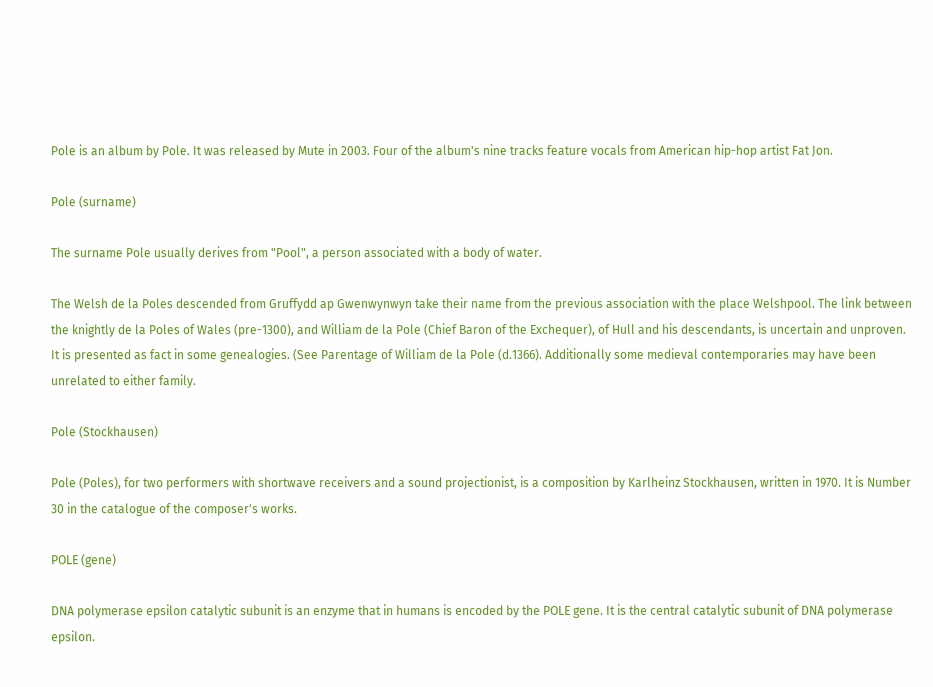Pole is an album by Pole. It was released by Mute in 2003. Four of the album's nine tracks feature vocals from American hip-hop artist Fat Jon.

Pole (surname)

The surname Pole usually derives from "Pool", a person associated with a body of water.

The Welsh de la Poles descended from Gruffydd ap Gwenwynwyn take their name from the previous association with the place Welshpool. The link between the knightly de la Poles of Wales (pre-1300), and William de la Pole (Chief Baron of the Exchequer), of Hull and his descendants, is uncertain and unproven. It is presented as fact in some genealogies. (See Parentage of William de la Pole (d.1366). Additionally some medieval contemporaries may have been unrelated to either family.

Pole (Stockhausen)

Pole (Poles), for two performers with shortwave receivers and a sound projectionist, is a composition by Karlheinz Stockhausen, written in 1970. It is Number 30 in the catalogue of the composer's works.

POLE (gene)

DNA polymerase epsilon catalytic subunit is an enzyme that in humans is encoded by the POLE gene. It is the central catalytic subunit of DNA polymerase epsilon.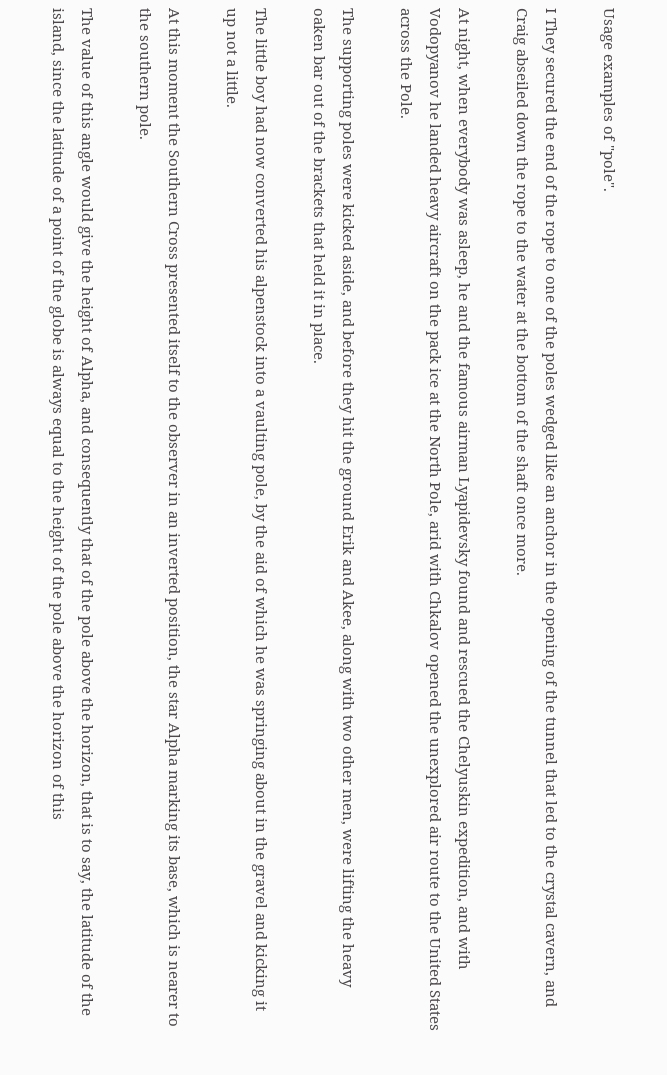Usage examples of "pole".

I They secured the end of the rope to one of the poles wedged like an anchor in the opening of the tunnel that led to the crystal cavern, and Craig abseiled down the rope to the water at the bottom of the shaft once more.

At night, when everybody was asleep, he and the famous airman Lyapidevsky found and rescued the Chelyuskin expedition, and with Vodopyanov he landed heavy aircraft on the pack ice at the North Pole, arid with Chkalov opened the unexplored air route to the United States across the Pole.

The supporting poles were kicked aside, and before they hit the ground Erik and Akee, along with two other men, were lifting the heavy oaken bar out of the brackets that held it in place.

The little boy had now converted his alpenstock into a vaulting pole, by the aid of which he was springing about in the gravel and kicking it up not a little.

At this moment the Southern Cross presented itself to the observer in an inverted position, the star Alpha marking its base, which is nearer to the southern pole.

The value of this angle would give the height of Alpha, and consequently that of the pole above the horizon, that is to say, the latitude of the island, since the latitude of a point of the globe is always equal to the height of the pole above the horizon of this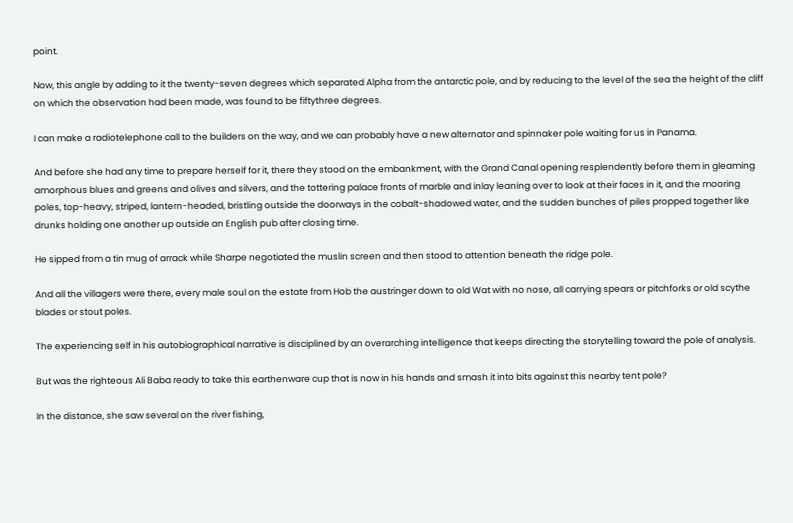point.

Now, this angle by adding to it the twenty-seven degrees which separated Alpha from the antarctic pole, and by reducing to the level of the sea the height of the cliff on which the observation had been made, was found to be fiftythree degrees.

I can make a radiotelephone call to the builders on the way, and we can probably have a new alternator and spinnaker pole waiting for us in Panama.

And before she had any time to prepare herself for it, there they stood on the embankment, with the Grand Canal opening resplendently before them in gleaming amorphous blues and greens and olives and silvers, and the tottering palace fronts of marble and inlay leaning over to look at their faces in it, and the mooring poles, top-heavy, striped, lantern-headed, bristling outside the doorways in the cobalt-shadowed water, and the sudden bunches of piles propped together like drunks holding one another up outside an English pub after closing time.

He sipped from a tin mug of arrack while Sharpe negotiated the muslin screen and then stood to attention beneath the ridge pole.

And all the villagers were there, every male soul on the estate from Hob the austringer down to old Wat with no nose, all carrying spears or pitchforks or old scythe blades or stout poles.

The experiencing self in his autobiographical narrative is disciplined by an overarching intelligence that keeps directing the storytelling toward the pole of analysis.

But was the righteous Ali Baba ready to take this earthenware cup that is now in his hands and smash it into bits against this nearby tent pole?

In the distance, she saw several on the river fishing,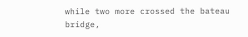while two more crossed the bateau bridge,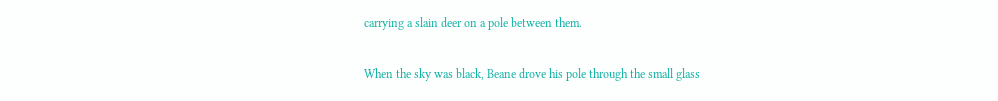carrying a slain deer on a pole between them.

When the sky was black, Beane drove his pole through the small glass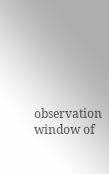observation window of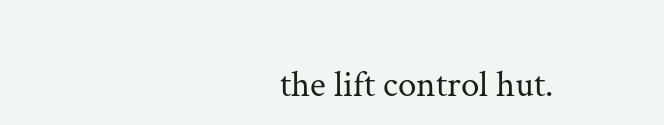the lift control hut.